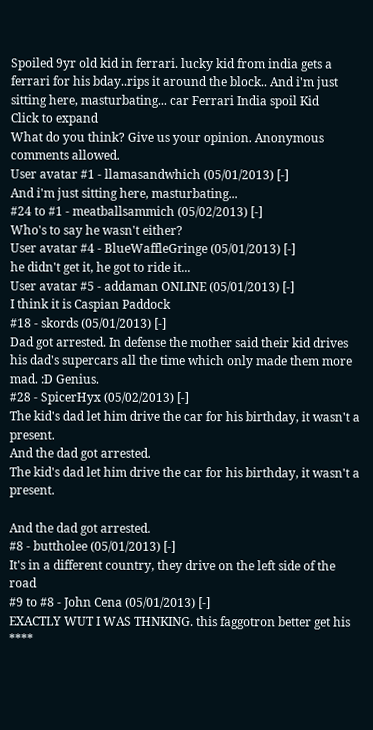Spoiled 9yr old kid in ferrari. lucky kid from india gets a ferrari for his bday..rips it around the block.. And i'm just sitting here, masturbating... car Ferrari India spoil Kid
Click to expand
What do you think? Give us your opinion. Anonymous comments allowed.
User avatar #1 - llamasandwhich (05/01/2013) [-]
And i'm just sitting here, masturbating...
#24 to #1 - meatballsammich (05/02/2013) [-]
Who's to say he wasn't either?
User avatar #4 - BlueWaffleGringe (05/01/2013) [-]
he didn't get it, he got to ride it...
User avatar #5 - addaman ONLINE (05/01/2013) [-]
I think it is Caspian Paddock
#18 - skords (05/01/2013) [-]
Dad got arrested. In defense the mother said their kid drives his dad's supercars all the time which only made them more mad. :D Genius.
#28 - SpicerHyx (05/02/2013) [-]
The kid's dad let him drive the car for his birthday, it wasn't a present.
And the dad got arrested.
The kid's dad let him drive the car for his birthday, it wasn't a present.

And the dad got arrested.
#8 - buttholee (05/01/2013) [-]
It's in a different country, they drive on the left side of the road
#9 to #8 - John Cena (05/01/2013) [-]
EXACTLY WUT I WAS THNKING. this faggotron better get his ****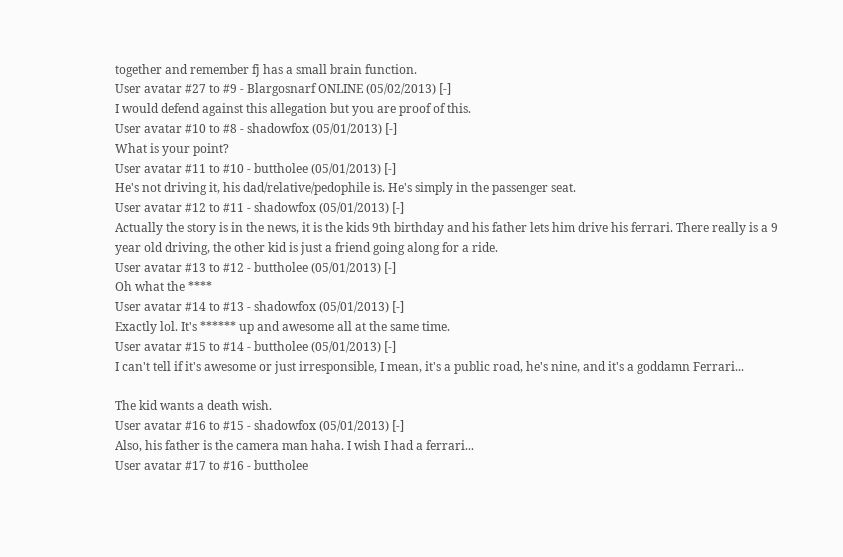together and remember fj has a small brain function.
User avatar #27 to #9 - Blargosnarf ONLINE (05/02/2013) [-]
I would defend against this allegation but you are proof of this.
User avatar #10 to #8 - shadowfox (05/01/2013) [-]
What is your point?
User avatar #11 to #10 - buttholee (05/01/2013) [-]
He's not driving it, his dad/relative/pedophile is. He's simply in the passenger seat.
User avatar #12 to #11 - shadowfox (05/01/2013) [-]
Actually the story is in the news, it is the kids 9th birthday and his father lets him drive his ferrari. There really is a 9 year old driving, the other kid is just a friend going along for a ride.
User avatar #13 to #12 - buttholee (05/01/2013) [-]
Oh what the ****
User avatar #14 to #13 - shadowfox (05/01/2013) [-]
Exactly lol. It's ****** up and awesome all at the same time.
User avatar #15 to #14 - buttholee (05/01/2013) [-]
I can't tell if it's awesome or just irresponsible, I mean, it's a public road, he's nine, and it's a goddamn Ferrari...

The kid wants a death wish.
User avatar #16 to #15 - shadowfox (05/01/2013) [-]
Also, his father is the camera man haha. I wish I had a ferrari...
User avatar #17 to #16 - buttholee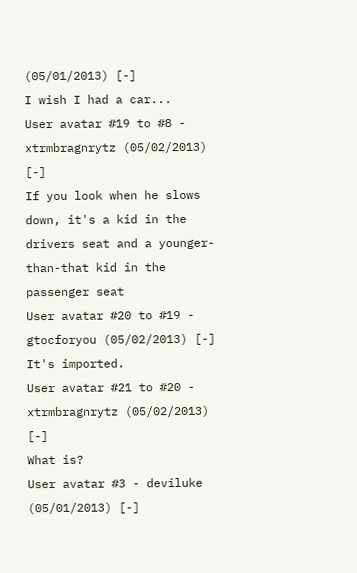(05/01/2013) [-]
I wish I had a car...
User avatar #19 to #8 - xtrmbragnrytz (05/02/2013) [-]
If you look when he slows down, it's a kid in the drivers seat and a younger-than-that kid in the passenger seat
User avatar #20 to #19 - gtocforyou (05/02/2013) [-]
It's imported.
User avatar #21 to #20 - xtrmbragnrytz (05/02/2013) [-]
What is?
User avatar #3 - deviluke (05/01/2013) [-]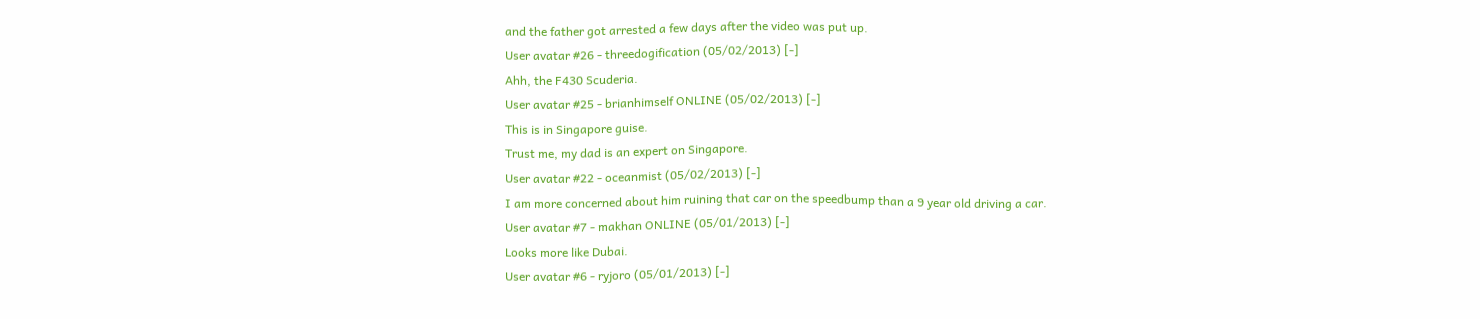and the father got arrested a few days after the video was put up.
User avatar #26 - threedogification (05/02/2013) [-]
Ahh, the F430 Scuderia.
User avatar #25 - brianhimself ONLINE (05/02/2013) [-]
This is in Singapore guise.
Trust me, my dad is an expert on Singapore.
User avatar #22 - oceanmist (05/02/2013) [-]
I am more concerned about him ruining that car on the speedbump than a 9 year old driving a car.
User avatar #7 - makhan ONLINE (05/01/2013) [-]
Looks more like Dubai.
User avatar #6 - ryjoro (05/01/2013) [-]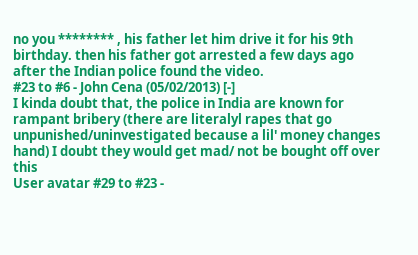no you ******** , his father let him drive it for his 9th birthday. then his father got arrested a few days ago after the Indian police found the video.
#23 to #6 - John Cena (05/02/2013) [-]
I kinda doubt that, the police in India are known for rampant bribery (there are literalyl rapes that go unpunished/uninvestigated because a lil' money changes hand) I doubt they would get mad/ not be bought off over this
User avatar #29 to #23 -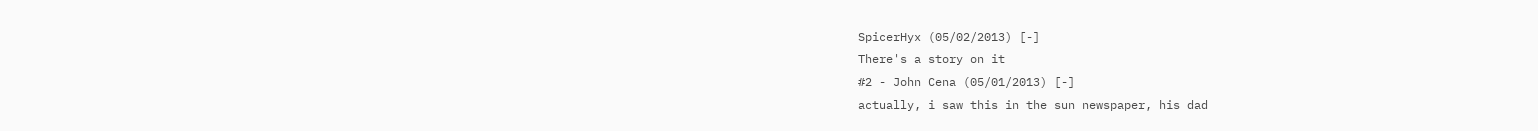SpicerHyx (05/02/2013) [-]
There's a story on it
#2 - John Cena (05/01/2013) [-]
actually, i saw this in the sun newspaper, his dad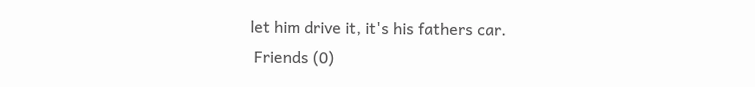let him drive it, it's his fathers car.
 Friends (0)